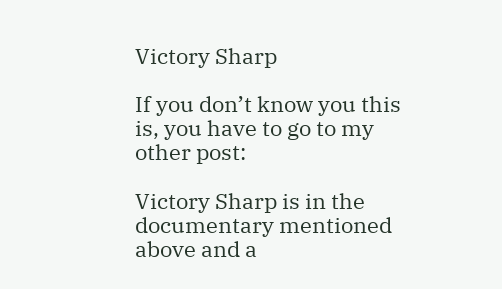Victory Sharp

If you don’t know you this is, you have to go to my other post:

Victory Sharp is in the documentary mentioned above and a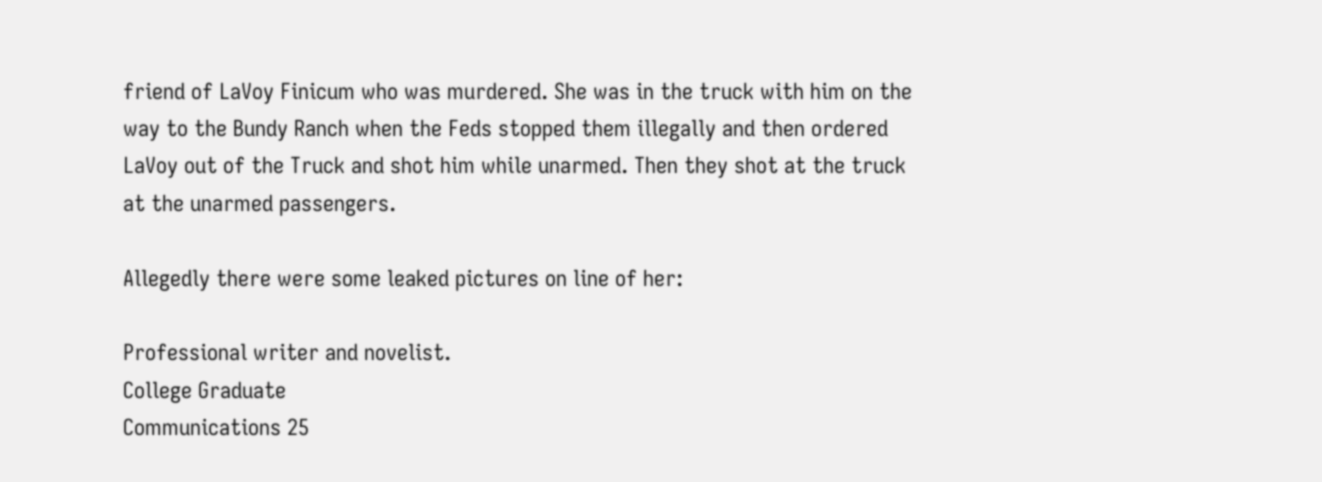friend of LaVoy Finicum who was murdered. She was in the truck with him on the way to the Bundy Ranch when the Feds stopped them illegally and then ordered LaVoy out of the Truck and shot him while unarmed. Then they shot at the truck at the unarmed passengers.

Allegedly there were some leaked pictures on line of her:

Professional writer and novelist.
College Graduate
Communications 25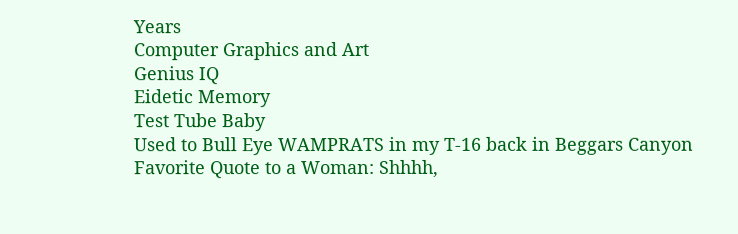Years
Computer Graphics and Art
Genius IQ
Eidetic Memory
Test Tube Baby
Used to Bull Eye WAMPRATS in my T-16 back in Beggars Canyon
Favorite Quote to a Woman: Shhhh,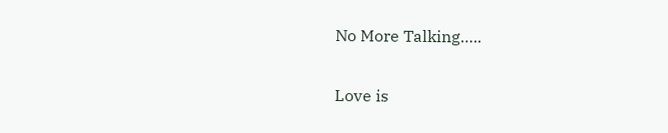No More Talking…..

Love is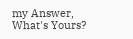my Answer, What's Yours?